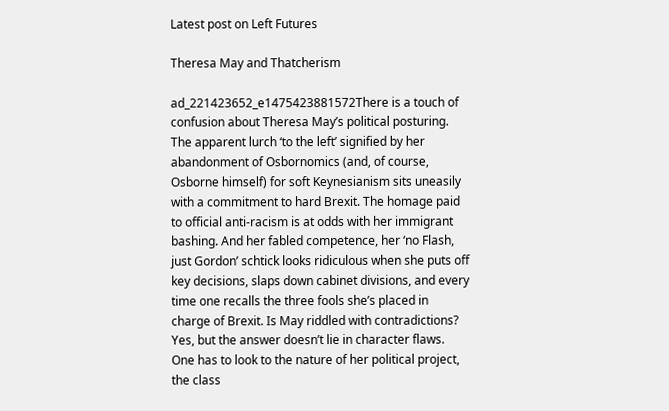Latest post on Left Futures

Theresa May and Thatcherism

ad_221423652_e1475423881572There is a touch of confusion about Theresa May’s political posturing. The apparent lurch ‘to the left’ signified by her abandonment of Osbornomics (and, of course, Osborne himself) for soft Keynesianism sits uneasily with a commitment to hard Brexit. The homage paid to official anti-racism is at odds with her immigrant bashing. And her fabled competence, her ‘no Flash, just Gordon’ schtick looks ridiculous when she puts off key decisions, slaps down cabinet divisions, and every time one recalls the three fools she’s placed in charge of Brexit. Is May riddled with contradictions? Yes, but the answer doesn’t lie in character flaws. One has to look to the nature of her political project, the class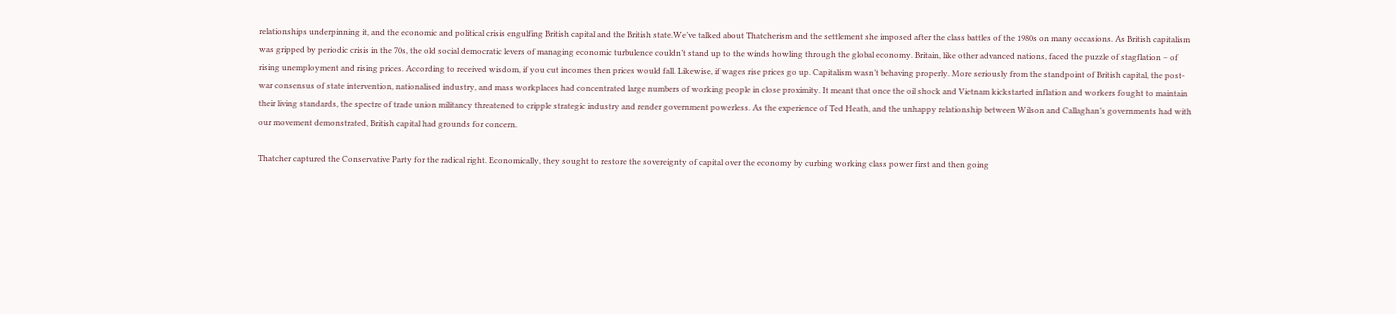relationships underpinning it, and the economic and political crisis engulfing British capital and the British state.We’ve talked about Thatcherism and the settlement she imposed after the class battles of the 1980s on many occasions. As British capitalism was gripped by periodic crisis in the 70s, the old social democratic levers of managing economic turbulence couldn’t stand up to the winds howling through the global economy. Britain, like other advanced nations, faced the puzzle of stagflation – of rising unemployment and rising prices. According to received wisdom, if you cut incomes then prices would fall. Likewise, if wages rise prices go up. Capitalism wasn’t behaving properly. More seriously from the standpoint of British capital, the post-war consensus of state intervention, nationalised industry, and mass workplaces had concentrated large numbers of working people in close proximity. It meant that once the oil shock and Vietnam kickstarted inflation and workers fought to maintain their living standards, the spectre of trade union militancy threatened to cripple strategic industry and render government powerless. As the experience of Ted Heath, and the unhappy relationship between Wilson and Callaghan’s governments had with our movement demonstrated, British capital had grounds for concern.

Thatcher captured the Conservative Party for the radical right. Economically, they sought to restore the sovereignty of capital over the economy by curbing working class power first and then going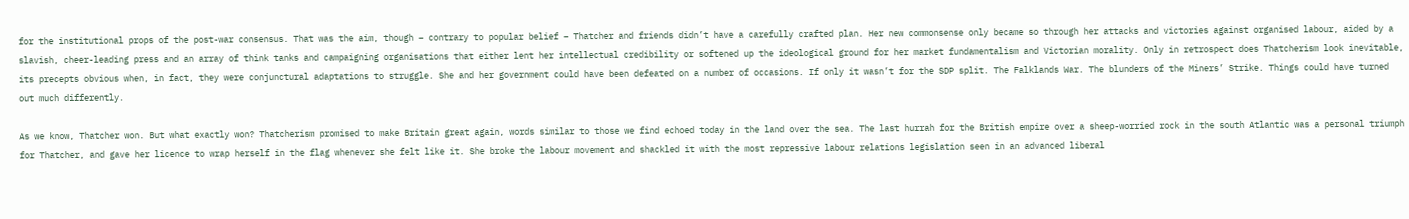for the institutional props of the post-war consensus. That was the aim, though – contrary to popular belief – Thatcher and friends didn’t have a carefully crafted plan. Her new commonsense only became so through her attacks and victories against organised labour, aided by a slavish, cheer-leading press and an array of think tanks and campaigning organisations that either lent her intellectual credibility or softened up the ideological ground for her market fundamentalism and Victorian morality. Only in retrospect does Thatcherism look inevitable, its precepts obvious when, in fact, they were conjunctural adaptations to struggle. She and her government could have been defeated on a number of occasions. If only it wasn’t for the SDP split. The Falklands War. The blunders of the Miners’ Strike. Things could have turned out much differently.

As we know, Thatcher won. But what exactly won? Thatcherism promised to make Britain great again, words similar to those we find echoed today in the land over the sea. The last hurrah for the British empire over a sheep-worried rock in the south Atlantic was a personal triumph for Thatcher, and gave her licence to wrap herself in the flag whenever she felt like it. She broke the labour movement and shackled it with the most repressive labour relations legislation seen in an advanced liberal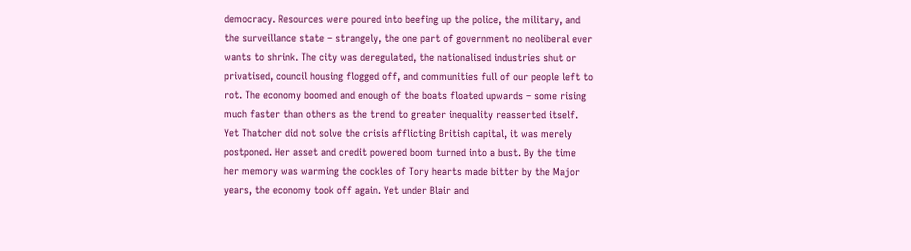democracy. Resources were poured into beefing up the police, the military, and the surveillance state – strangely, the one part of government no neoliberal ever wants to shrink. The city was deregulated, the nationalised industries shut or privatised, council housing flogged off, and communities full of our people left to rot. The economy boomed and enough of the boats floated upwards – some rising much faster than others as the trend to greater inequality reasserted itself. Yet Thatcher did not solve the crisis afflicting British capital, it was merely postponed. Her asset and credit powered boom turned into a bust. By the time her memory was warming the cockles of Tory hearts made bitter by the Major years, the economy took off again. Yet under Blair and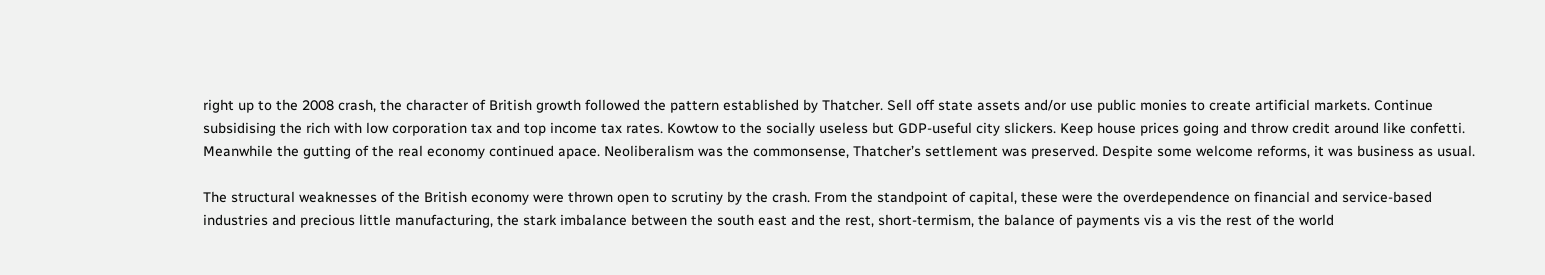right up to the 2008 crash, the character of British growth followed the pattern established by Thatcher. Sell off state assets and/or use public monies to create artificial markets. Continue subsidising the rich with low corporation tax and top income tax rates. Kowtow to the socially useless but GDP-useful city slickers. Keep house prices going and throw credit around like confetti. Meanwhile the gutting of the real economy continued apace. Neoliberalism was the commonsense, Thatcher’s settlement was preserved. Despite some welcome reforms, it was business as usual.

The structural weaknesses of the British economy were thrown open to scrutiny by the crash. From the standpoint of capital, these were the overdependence on financial and service-based industries and precious little manufacturing, the stark imbalance between the south east and the rest, short-termism, the balance of payments vis a vis the rest of the world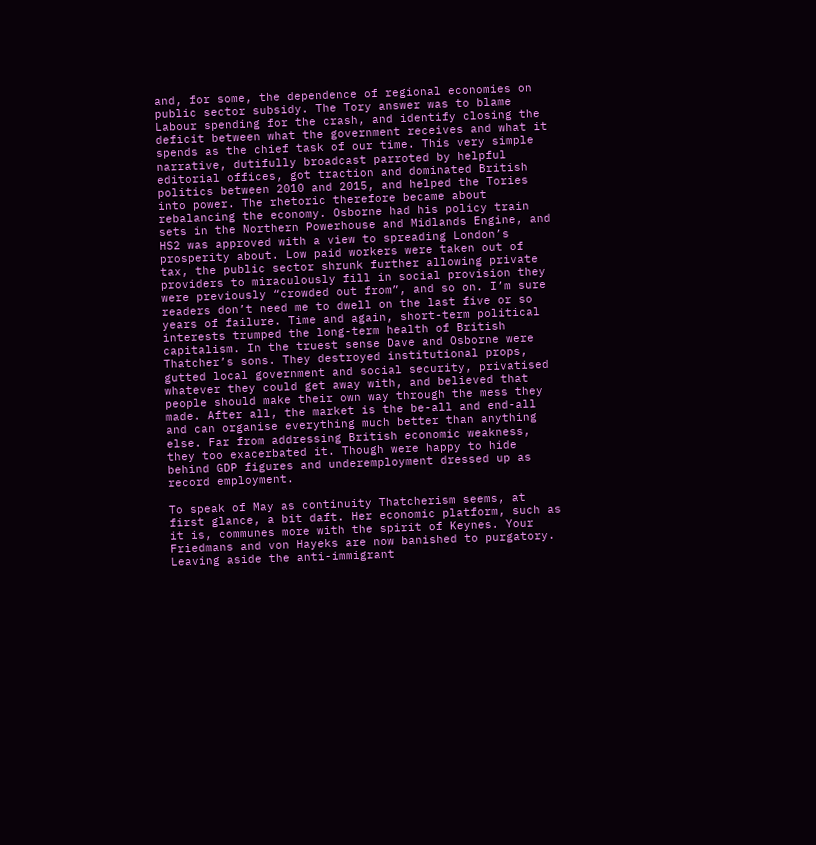and, for some, the dependence of regional economies on public sector subsidy. The Tory answer was to blame Labour spending for the crash, and identify closing the deficit between what the government receives and what it spends as the chief task of our time. This very simple narrative, dutifully broadcast parroted by helpful editorial offices, got traction and dominated British politics between 2010 and 2015, and helped the Tories into power. The rhetoric therefore became about rebalancing the economy. Osborne had his policy train sets in the Northern Powerhouse and Midlands Engine, and HS2 was approved with a view to spreading London’s prosperity about. Low paid workers were taken out of tax, the public sector shrunk further allowing private providers to miraculously fill in social provision they were previously “crowded out from”, and so on. I’m sure readers don’t need me to dwell on the last five or so years of failure. Time and again, short-term political interests trumped the long-term health of British capitalism. In the truest sense Dave and Osborne were Thatcher’s sons. They destroyed institutional props, gutted local government and social security, privatised whatever they could get away with, and believed that people should make their own way through the mess they made. After all, the market is the be-all and end-all and can organise everything much better than anything else. Far from addressing British economic weakness, they too exacerbated it. Though were happy to hide behind GDP figures and underemployment dressed up as record employment.

To speak of May as continuity Thatcherism seems, at first glance, a bit daft. Her economic platform, such as it is, communes more with the spirit of Keynes. Your Friedmans and von Hayeks are now banished to purgatory. Leaving aside the anti-immigrant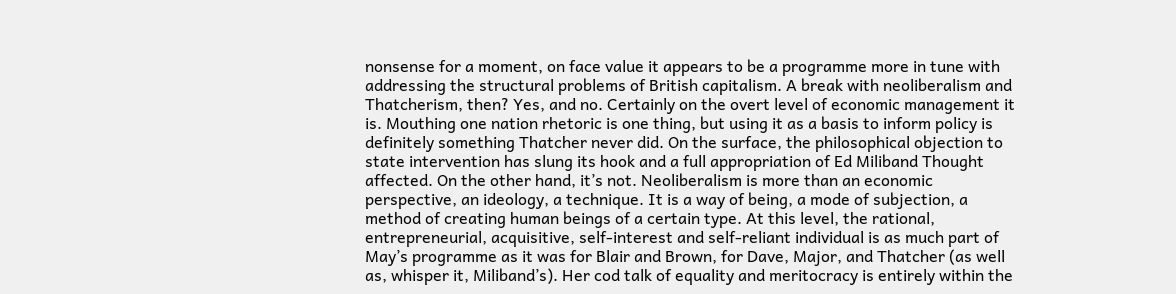nonsense for a moment, on face value it appears to be a programme more in tune with addressing the structural problems of British capitalism. A break with neoliberalism and Thatcherism, then? Yes, and no. Certainly on the overt level of economic management it is. Mouthing one nation rhetoric is one thing, but using it as a basis to inform policy is definitely something Thatcher never did. On the surface, the philosophical objection to state intervention has slung its hook and a full appropriation of Ed Miliband Thought affected. On the other hand, it’s not. Neoliberalism is more than an economic perspective, an ideology, a technique. It is a way of being, a mode of subjection, a method of creating human beings of a certain type. At this level, the rational, entrepreneurial, acquisitive, self-interest and self-reliant individual is as much part of May’s programme as it was for Blair and Brown, for Dave, Major, and Thatcher (as well as, whisper it, Miliband’s). Her cod talk of equality and meritocracy is entirely within the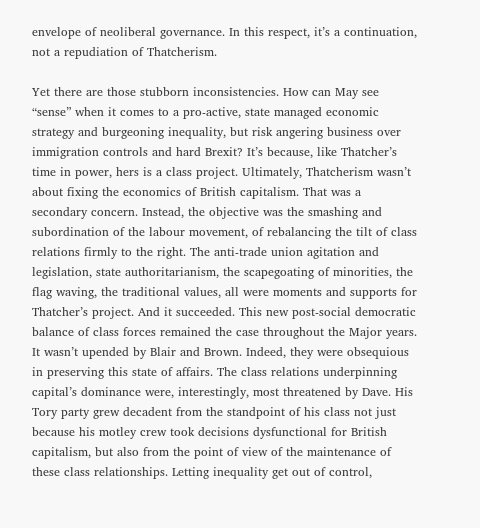envelope of neoliberal governance. In this respect, it’s a continuation, not a repudiation of Thatcherism.

Yet there are those stubborn inconsistencies. How can May see “sense” when it comes to a pro-active, state managed economic strategy and burgeoning inequality, but risk angering business over immigration controls and hard Brexit? It’s because, like Thatcher’s time in power, hers is a class project. Ultimately, Thatcherism wasn’t about fixing the economics of British capitalism. That was a secondary concern. Instead, the objective was the smashing and subordination of the labour movement, of rebalancing the tilt of class relations firmly to the right. The anti-trade union agitation and legislation, state authoritarianism, the scapegoating of minorities, the flag waving, the traditional values, all were moments and supports for Thatcher’s project. And it succeeded. This new post-social democratic balance of class forces remained the case throughout the Major years. It wasn’t upended by Blair and Brown. Indeed, they were obsequious in preserving this state of affairs. The class relations underpinning capital’s dominance were, interestingly, most threatened by Dave. His Tory party grew decadent from the standpoint of his class not just because his motley crew took decisions dysfunctional for British capitalism, but also from the point of view of the maintenance of these class relationships. Letting inequality get out of control,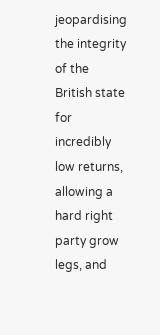jeopardising the integrity of the British state for incredibly low returns, allowing a hard right party grow legs, and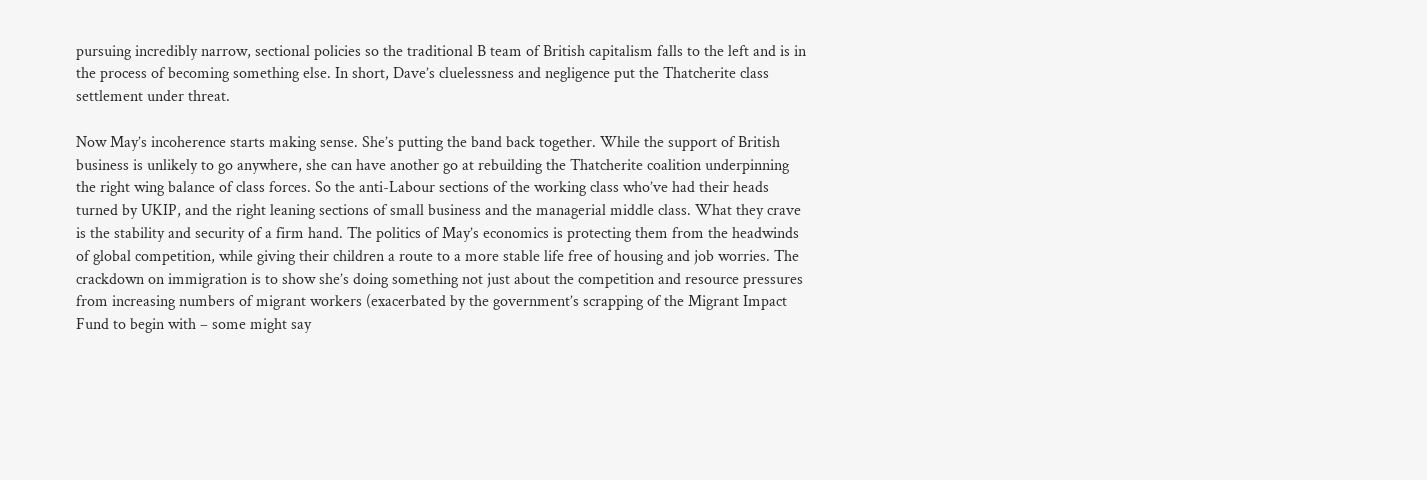pursuing incredibly narrow, sectional policies so the traditional B team of British capitalism falls to the left and is in the process of becoming something else. In short, Dave’s cluelessness and negligence put the Thatcherite class settlement under threat.

Now May’s incoherence starts making sense. She’s putting the band back together. While the support of British business is unlikely to go anywhere, she can have another go at rebuilding the Thatcherite coalition underpinning the right wing balance of class forces. So the anti-Labour sections of the working class who’ve had their heads turned by UKIP, and the right leaning sections of small business and the managerial middle class. What they crave is the stability and security of a firm hand. The politics of May’s economics is protecting them from the headwinds of global competition, while giving their children a route to a more stable life free of housing and job worries. The crackdown on immigration is to show she’s doing something not just about the competition and resource pressures from increasing numbers of migrant workers (exacerbated by the government’s scrapping of the Migrant Impact Fund to begin with – some might say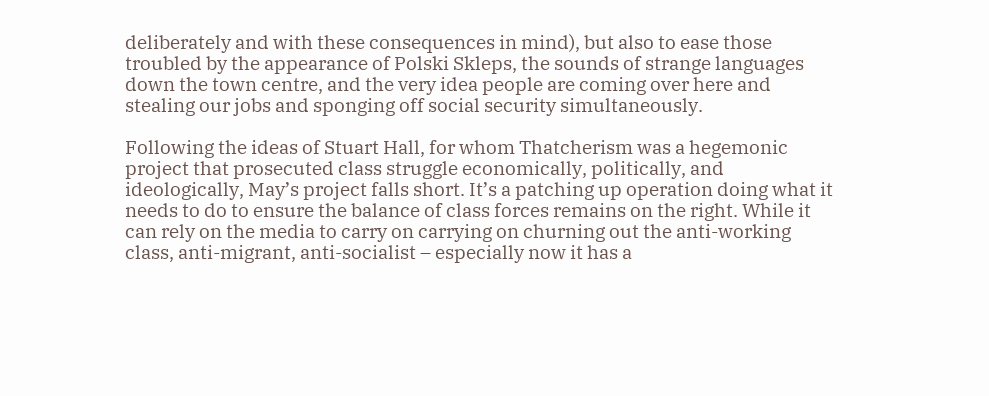deliberately and with these consequences in mind), but also to ease those troubled by the appearance of Polski Skleps, the sounds of strange languages down the town centre, and the very idea people are coming over here and stealing our jobs and sponging off social security simultaneously.

Following the ideas of Stuart Hall, for whom Thatcherism was a hegemonic project that prosecuted class struggle economically, politically, and ideologically, May’s project falls short. It’s a patching up operation doing what it needs to do to ensure the balance of class forces remains on the right. While it can rely on the media to carry on carrying on churning out the anti-working class, anti-migrant, anti-socialist – especially now it has a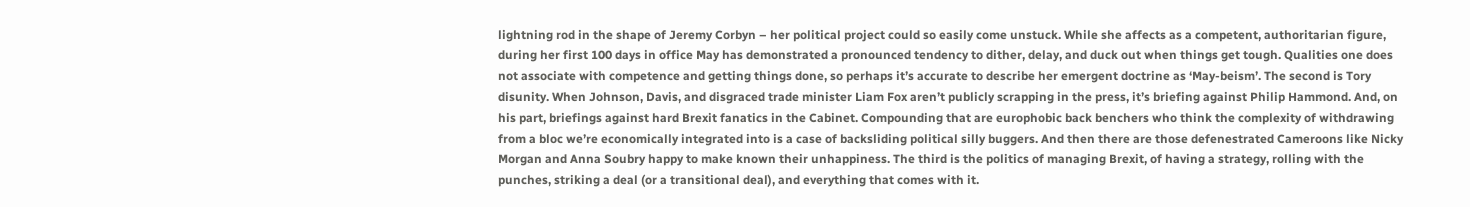lightning rod in the shape of Jeremy Corbyn – her political project could so easily come unstuck. While she affects as a competent, authoritarian figure, during her first 100 days in office May has demonstrated a pronounced tendency to dither, delay, and duck out when things get tough. Qualities one does not associate with competence and getting things done, so perhaps it’s accurate to describe her emergent doctrine as ‘May-beism’. The second is Tory disunity. When Johnson, Davis, and disgraced trade minister Liam Fox aren’t publicly scrapping in the press, it’s briefing against Philip Hammond. And, on his part, briefings against hard Brexit fanatics in the Cabinet. Compounding that are europhobic back benchers who think the complexity of withdrawing from a bloc we’re economically integrated into is a case of backsliding political silly buggers. And then there are those defenestrated Cameroons like Nicky Morgan and Anna Soubry happy to make known their unhappiness. The third is the politics of managing Brexit, of having a strategy, rolling with the punches, striking a deal (or a transitional deal), and everything that comes with it.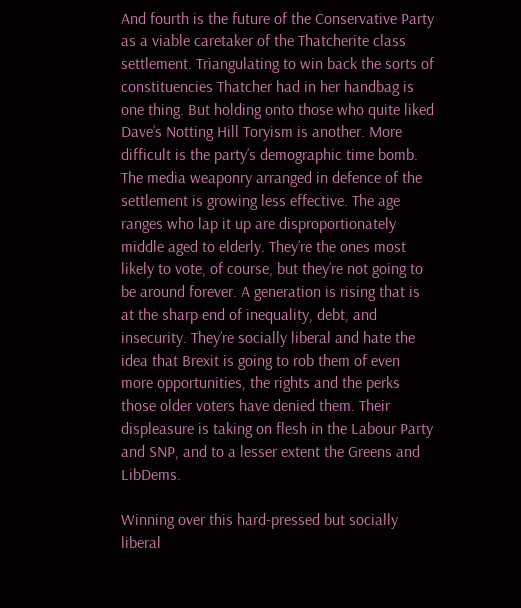And fourth is the future of the Conservative Party as a viable caretaker of the Thatcherite class settlement. Triangulating to win back the sorts of constituencies Thatcher had in her handbag is one thing. But holding onto those who quite liked Dave’s Notting Hill Toryism is another. More difficult is the party’s demographic time bomb. The media weaponry arranged in defence of the settlement is growing less effective. The age ranges who lap it up are disproportionately middle aged to elderly. They’re the ones most likely to vote, of course, but they’re not going to be around forever. A generation is rising that is at the sharp end of inequality, debt, and insecurity. They’re socially liberal and hate the idea that Brexit is going to rob them of even more opportunities, the rights and the perks those older voters have denied them. Their displeasure is taking on flesh in the Labour Party and SNP, and to a lesser extent the Greens and LibDems.

Winning over this hard-pressed but socially liberal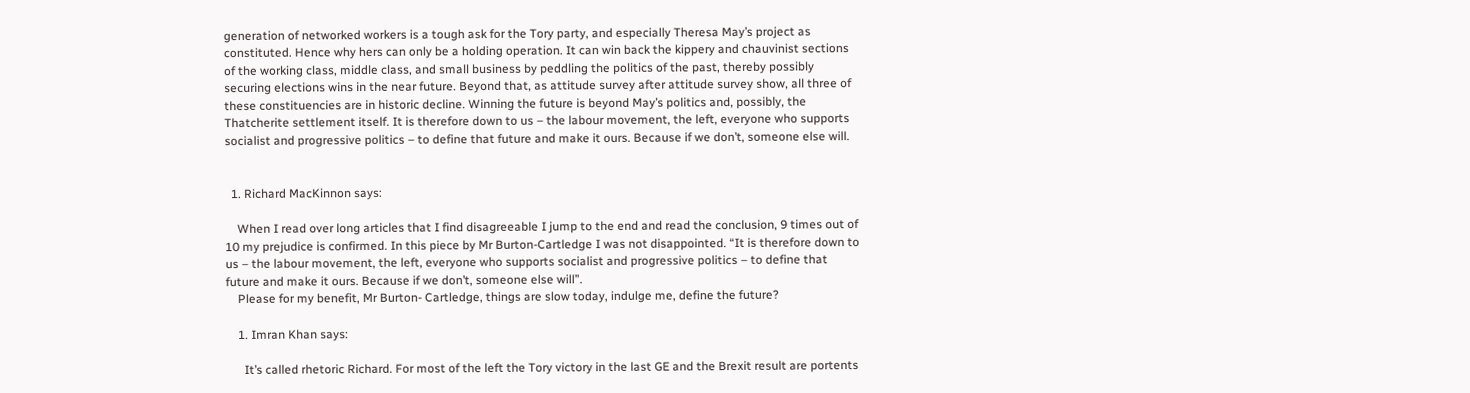generation of networked workers is a tough ask for the Tory party, and especially Theresa May’s project as constituted. Hence why hers can only be a holding operation. It can win back the kippery and chauvinist sections of the working class, middle class, and small business by peddling the politics of the past, thereby possibly securing elections wins in the near future. Beyond that, as attitude survey after attitude survey show, all three of these constituencies are in historic decline. Winning the future is beyond May’s politics and, possibly, the Thatcherite settlement itself. It is therefore down to us – the labour movement, the left, everyone who supports socialist and progressive politics – to define that future and make it ours. Because if we don’t, someone else will.


  1. Richard MacKinnon says:

    When I read over long articles that I find disagreeable I jump to the end and read the conclusion, 9 times out of 10 my prejudice is confirmed. In this piece by Mr Burton-Cartledge I was not disappointed. “It is therefore down to us – the labour movement, the left, everyone who supports socialist and progressive politics – to define that future and make it ours. Because if we don’t, someone else will”.
    Please for my benefit, Mr Burton- Cartledge, things are slow today, indulge me, define the future?

    1. Imran Khan says:

      It’s called rhetoric Richard. For most of the left the Tory victory in the last GE and the Brexit result are portents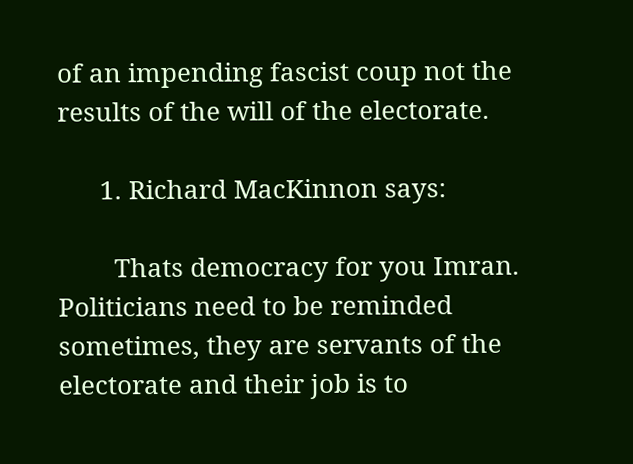of an impending fascist coup not the results of the will of the electorate.

      1. Richard MacKinnon says:

        Thats democracy for you Imran. Politicians need to be reminded sometimes, they are servants of the electorate and their job is to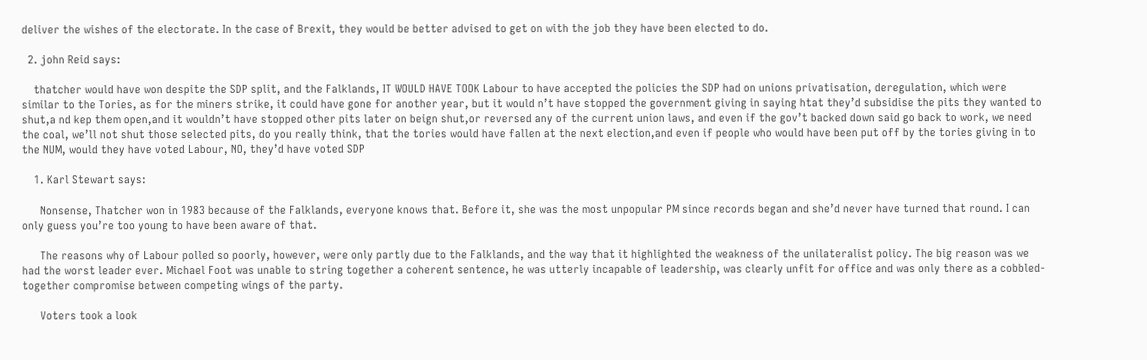deliver the wishes of the electorate. In the case of Brexit, they would be better advised to get on with the job they have been elected to do.

  2. john Reid says:

    thatcher would have won despite the SDP split, and the Falklands, IT WOULD HAVE TOOK Labour to have accepted the policies the SDP had on unions privatisation, deregulation, which were similar to the Tories, as for the miners strike, it could have gone for another year, but it would n’t have stopped the government giving in saying htat they’d subsidise the pits they wanted to shut,a nd kep them open,and it wouldn’t have stopped other pits later on beign shut,or reversed any of the current union laws, and even if the gov’t backed down said go back to work, we need the coal, we’ll not shut those selected pits, do you really think, that the tories would have fallen at the next election,and even if people who would have been put off by the tories giving in to the NUM, would they have voted Labour, NO, they’d have voted SDP

    1. Karl Stewart says:

      Nonsense, Thatcher won in 1983 because of the Falklands, everyone knows that. Before it, she was the most unpopular PM since records began and she’d never have turned that round. I can only guess you’re too young to have been aware of that.

      The reasons why of Labour polled so poorly, however, were only partly due to the Falklands, and the way that it highlighted the weakness of the unilateralist policy. The big reason was we had the worst leader ever. Michael Foot was unable to string together a coherent sentence, he was utterly incapable of leadership, was clearly unfit for office and was only there as a cobbled-together compromise between competing wings of the party.

      Voters took a look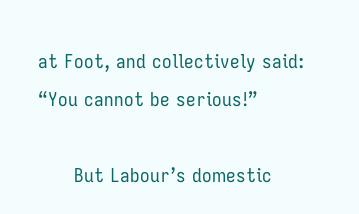at Foot, and collectively said: “You cannot be serious!”

      But Labour’s domestic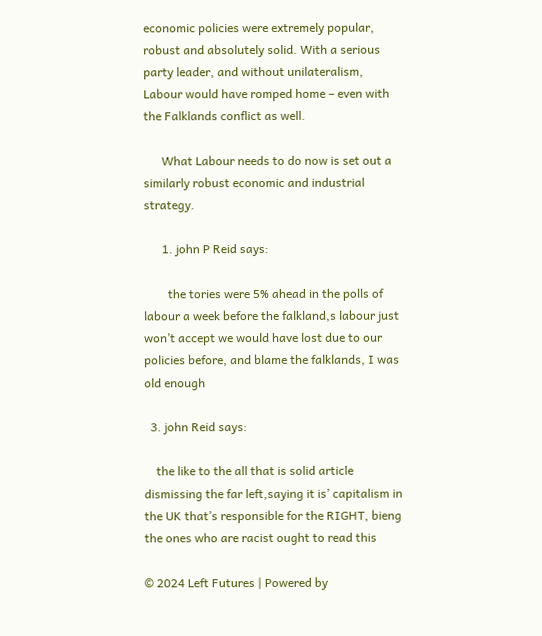economic policies were extremely popular, robust and absolutely solid. With a serious party leader, and without unilateralism, Labour would have romped home – even with the Falklands conflict as well.

      What Labour needs to do now is set out a similarly robust economic and industrial strategy.

      1. john P Reid says:

        the tories were 5% ahead in the polls of labour a week before the falkland,s labour just won’t accept we would have lost due to our policies before, and blame the falklands, I was old enough

  3. john Reid says:

    the like to the all that is solid article dismissing the far left,saying it is’ capitalism in the UK that’s responsible for the RIGHT, bieng the ones who are racist ought to read this

© 2024 Left Futures | Powered by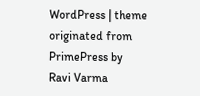WordPress | theme originated from PrimePress by Ravi Varma